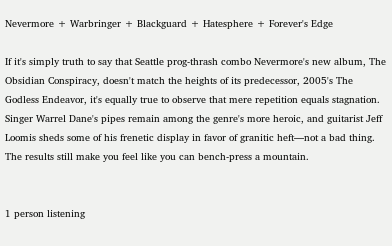Nevermore + Warbringer + Blackguard + Hatesphere + Forever's Edge

If it's simply truth to say that Seattle prog-thrash combo Nevermore's new album, The Obsidian Conspiracy, doesn't match the heights of its predecessor, 2005's The Godless Endeavor, it's equally true to observe that mere repetition equals stagnation. Singer Warrel Dane's pipes remain among the genre's more heroic, and guitarist Jeff Loomis sheds some of his frenetic display in favor of granitic heft—not a bad thing. The results still make you feel like you can bench-press a mountain.


1 person listening